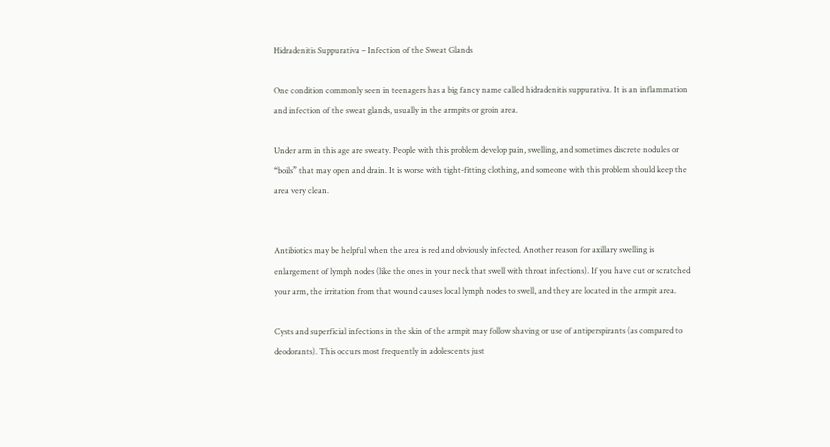Hidradenitis Suppurativa – Infection of the Sweat Glands

One condition commonly seen in teenagers has a big fancy name called hidradenitis suppurativa. It is an inflammation and infection of the sweat glands, usually in the armpits or groin area.

Under arm in this age are sweaty. People with this problem develop pain, swelling, and sometimes discrete nodules or “boils” that may open and drain. It is worse with tight-fitting clothing, and someone with this problem should keep the area very clean.


Antibiotics may be helpful when the area is red and obviously infected. Another reason for axillary swelling is enlargement of lymph nodes (like the ones in your neck that swell with throat infections). If you have cut or scratched your arm, the irritation from that wound causes local lymph nodes to swell, and they are located in the armpit area.

Cysts and superficial infections in the skin of the armpit may follow shaving or use of antiperspirants (as compared to deodorants). This occurs most frequently in adolescents just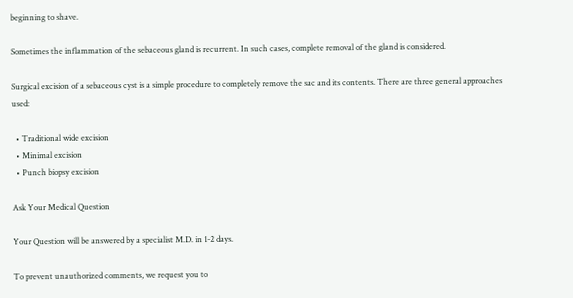beginning to shave.

Sometimes the inflammation of the sebaceous gland is recurrent. In such cases, complete removal of the gland is considered.

Surgical excision of a sebaceous cyst is a simple procedure to completely remove the sac and its contents. There are three general approaches used:

  • Traditional wide excision
  • Minimal excision
  • Punch biopsy excision

Ask Your Medical Question

Your Question will be answered by a specialist M.D. in 1-2 days.

To prevent unauthorized comments, we request you to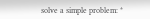solve a simple problem: *